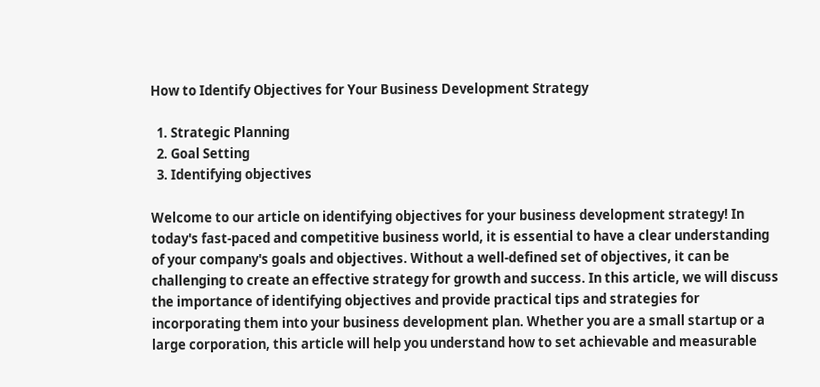How to Identify Objectives for Your Business Development Strategy

  1. Strategic Planning
  2. Goal Setting
  3. Identifying objectives

Welcome to our article on identifying objectives for your business development strategy! In today's fast-paced and competitive business world, it is essential to have a clear understanding of your company's goals and objectives. Without a well-defined set of objectives, it can be challenging to create an effective strategy for growth and success. In this article, we will discuss the importance of identifying objectives and provide practical tips and strategies for incorporating them into your business development plan. Whether you are a small startup or a large corporation, this article will help you understand how to set achievable and measurable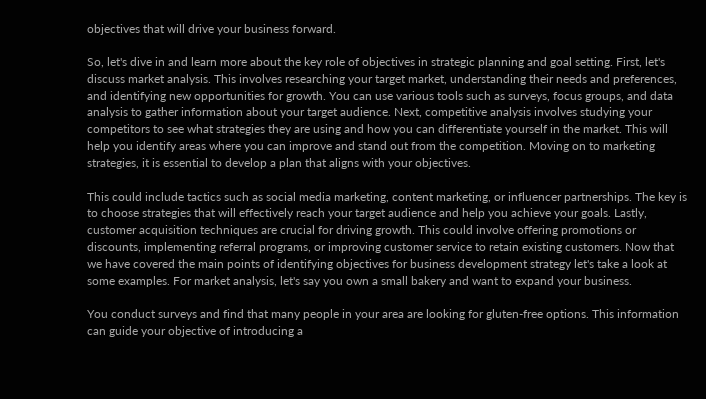objectives that will drive your business forward.

So, let's dive in and learn more about the key role of objectives in strategic planning and goal setting. First, let's discuss market analysis. This involves researching your target market, understanding their needs and preferences, and identifying new opportunities for growth. You can use various tools such as surveys, focus groups, and data analysis to gather information about your target audience. Next, competitive analysis involves studying your competitors to see what strategies they are using and how you can differentiate yourself in the market. This will help you identify areas where you can improve and stand out from the competition. Moving on to marketing strategies, it is essential to develop a plan that aligns with your objectives.

This could include tactics such as social media marketing, content marketing, or influencer partnerships. The key is to choose strategies that will effectively reach your target audience and help you achieve your goals. Lastly, customer acquisition techniques are crucial for driving growth. This could involve offering promotions or discounts, implementing referral programs, or improving customer service to retain existing customers. Now that we have covered the main points of identifying objectives for business development strategy let's take a look at some examples. For market analysis, let's say you own a small bakery and want to expand your business.

You conduct surveys and find that many people in your area are looking for gluten-free options. This information can guide your objective of introducing a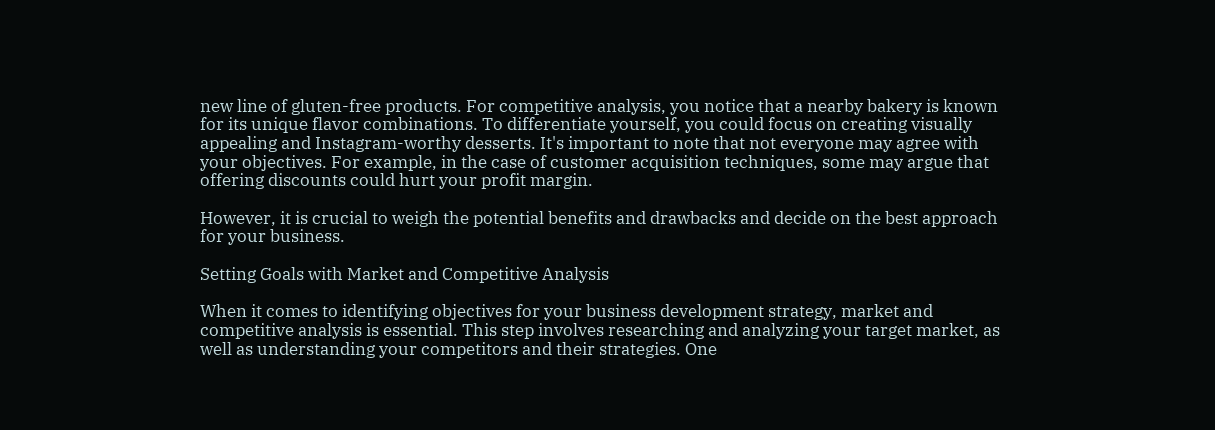new line of gluten-free products. For competitive analysis, you notice that a nearby bakery is known for its unique flavor combinations. To differentiate yourself, you could focus on creating visually appealing and Instagram-worthy desserts. It's important to note that not everyone may agree with your objectives. For example, in the case of customer acquisition techniques, some may argue that offering discounts could hurt your profit margin.

However, it is crucial to weigh the potential benefits and drawbacks and decide on the best approach for your business.

Setting Goals with Market and Competitive Analysis

When it comes to identifying objectives for your business development strategy, market and competitive analysis is essential. This step involves researching and analyzing your target market, as well as understanding your competitors and their strategies. One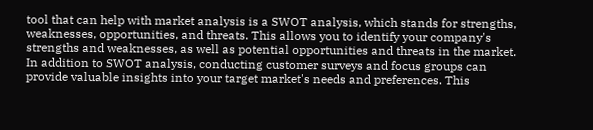tool that can help with market analysis is a SWOT analysis, which stands for strengths, weaknesses, opportunities, and threats. This allows you to identify your company's strengths and weaknesses, as well as potential opportunities and threats in the market. In addition to SWOT analysis, conducting customer surveys and focus groups can provide valuable insights into your target market's needs and preferences. This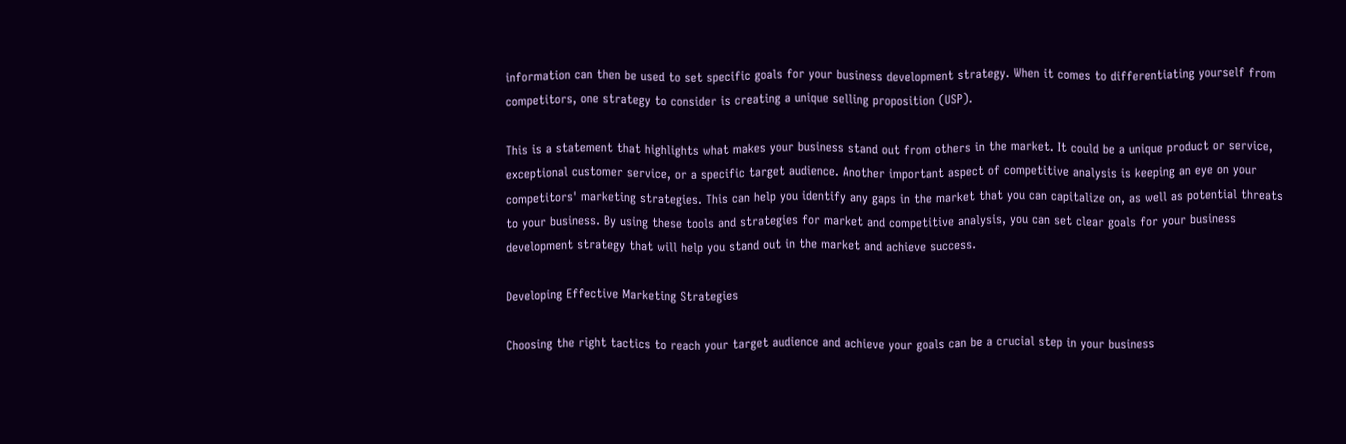information can then be used to set specific goals for your business development strategy. When it comes to differentiating yourself from competitors, one strategy to consider is creating a unique selling proposition (USP).

This is a statement that highlights what makes your business stand out from others in the market. It could be a unique product or service, exceptional customer service, or a specific target audience. Another important aspect of competitive analysis is keeping an eye on your competitors' marketing strategies. This can help you identify any gaps in the market that you can capitalize on, as well as potential threats to your business. By using these tools and strategies for market and competitive analysis, you can set clear goals for your business development strategy that will help you stand out in the market and achieve success.

Developing Effective Marketing Strategies

Choosing the right tactics to reach your target audience and achieve your goals can be a crucial step in your business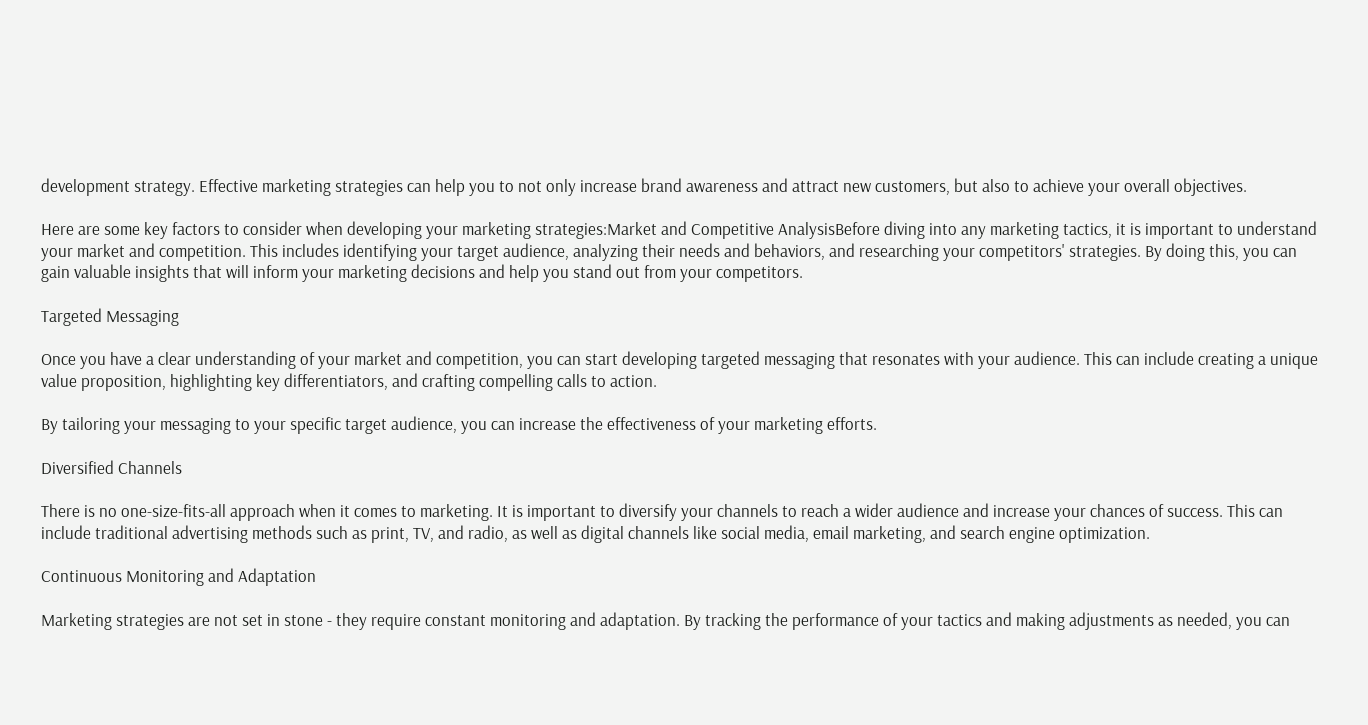development strategy. Effective marketing strategies can help you to not only increase brand awareness and attract new customers, but also to achieve your overall objectives.

Here are some key factors to consider when developing your marketing strategies:Market and Competitive AnalysisBefore diving into any marketing tactics, it is important to understand your market and competition. This includes identifying your target audience, analyzing their needs and behaviors, and researching your competitors' strategies. By doing this, you can gain valuable insights that will inform your marketing decisions and help you stand out from your competitors.

Targeted Messaging

Once you have a clear understanding of your market and competition, you can start developing targeted messaging that resonates with your audience. This can include creating a unique value proposition, highlighting key differentiators, and crafting compelling calls to action.

By tailoring your messaging to your specific target audience, you can increase the effectiveness of your marketing efforts.

Diversified Channels

There is no one-size-fits-all approach when it comes to marketing. It is important to diversify your channels to reach a wider audience and increase your chances of success. This can include traditional advertising methods such as print, TV, and radio, as well as digital channels like social media, email marketing, and search engine optimization.

Continuous Monitoring and Adaptation

Marketing strategies are not set in stone - they require constant monitoring and adaptation. By tracking the performance of your tactics and making adjustments as needed, you can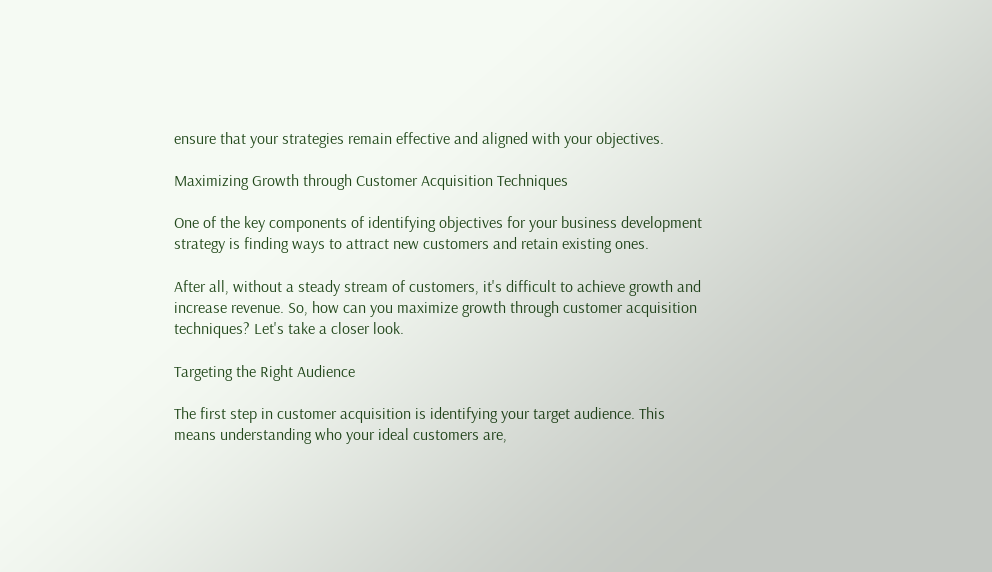ensure that your strategies remain effective and aligned with your objectives.

Maximizing Growth through Customer Acquisition Techniques

One of the key components of identifying objectives for your business development strategy is finding ways to attract new customers and retain existing ones.

After all, without a steady stream of customers, it's difficult to achieve growth and increase revenue. So, how can you maximize growth through customer acquisition techniques? Let's take a closer look.

Targeting the Right Audience

The first step in customer acquisition is identifying your target audience. This means understanding who your ideal customers are,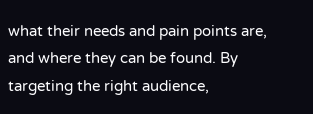what their needs and pain points are, and where they can be found. By targeting the right audience,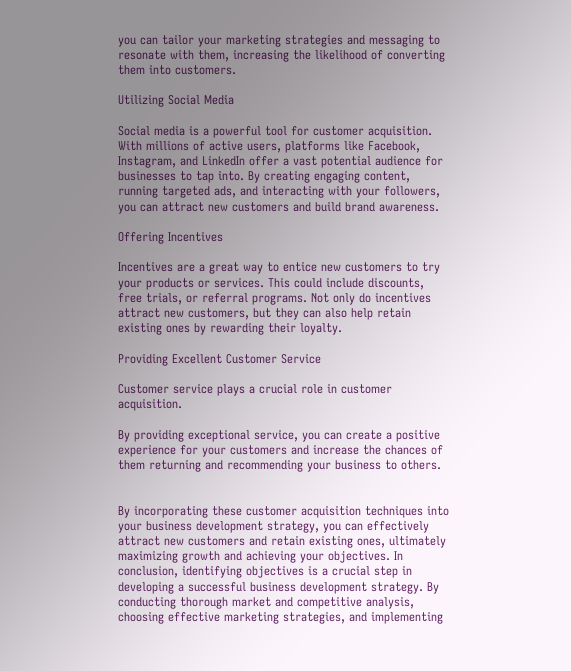you can tailor your marketing strategies and messaging to resonate with them, increasing the likelihood of converting them into customers.

Utilizing Social Media

Social media is a powerful tool for customer acquisition. With millions of active users, platforms like Facebook, Instagram, and LinkedIn offer a vast potential audience for businesses to tap into. By creating engaging content, running targeted ads, and interacting with your followers, you can attract new customers and build brand awareness.

Offering Incentives

Incentives are a great way to entice new customers to try your products or services. This could include discounts, free trials, or referral programs. Not only do incentives attract new customers, but they can also help retain existing ones by rewarding their loyalty.

Providing Excellent Customer Service

Customer service plays a crucial role in customer acquisition.

By providing exceptional service, you can create a positive experience for your customers and increase the chances of them returning and recommending your business to others.


By incorporating these customer acquisition techniques into your business development strategy, you can effectively attract new customers and retain existing ones, ultimately maximizing growth and achieving your objectives. In conclusion, identifying objectives is a crucial step in developing a successful business development strategy. By conducting thorough market and competitive analysis, choosing effective marketing strategies, and implementing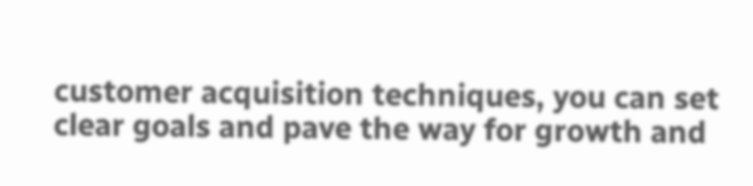customer acquisition techniques, you can set clear goals and pave the way for growth and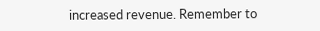increased revenue. Remember to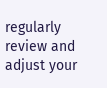regularly review and adjust your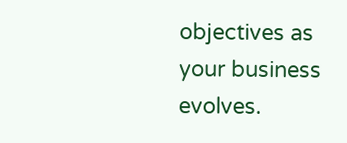objectives as your business evolves.